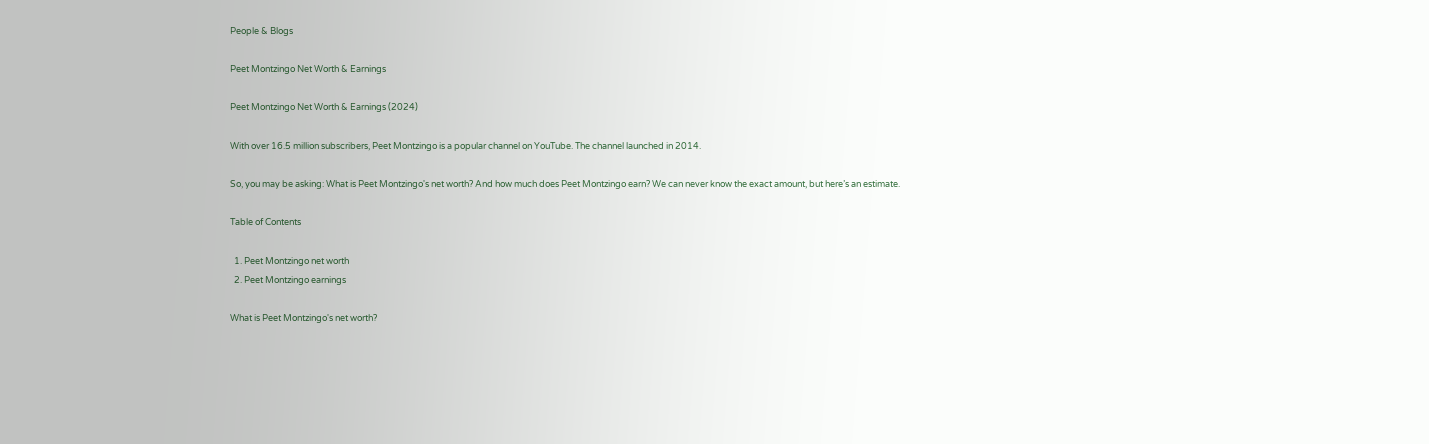People & Blogs

Peet Montzingo Net Worth & Earnings

Peet Montzingo Net Worth & Earnings (2024)

With over 16.5 million subscribers, Peet Montzingo is a popular channel on YouTube. The channel launched in 2014.

So, you may be asking: What is Peet Montzingo's net worth? And how much does Peet Montzingo earn? We can never know the exact amount, but here’s an estimate.

Table of Contents

  1. Peet Montzingo net worth
  2. Peet Montzingo earnings

What is Peet Montzingo's net worth?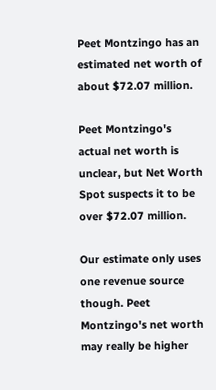Peet Montzingo has an estimated net worth of about $72.07 million.

Peet Montzingo's actual net worth is unclear, but Net Worth Spot suspects it to be over $72.07 million.

Our estimate only uses one revenue source though. Peet Montzingo's net worth may really be higher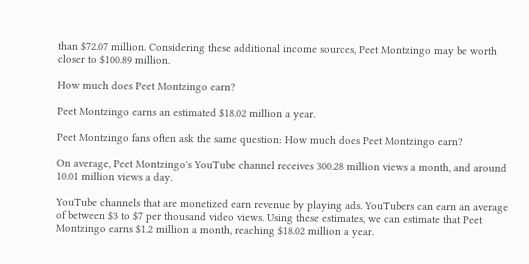than $72.07 million. Considering these additional income sources, Peet Montzingo may be worth closer to $100.89 million.

How much does Peet Montzingo earn?

Peet Montzingo earns an estimated $18.02 million a year.

Peet Montzingo fans often ask the same question: How much does Peet Montzingo earn?

On average, Peet Montzingo's YouTube channel receives 300.28 million views a month, and around 10.01 million views a day.

YouTube channels that are monetized earn revenue by playing ads. YouTubers can earn an average of between $3 to $7 per thousand video views. Using these estimates, we can estimate that Peet Montzingo earns $1.2 million a month, reaching $18.02 million a year.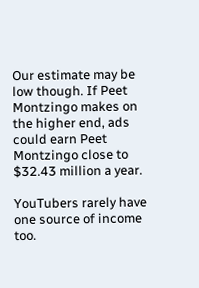Our estimate may be low though. If Peet Montzingo makes on the higher end, ads could earn Peet Montzingo close to $32.43 million a year.

YouTubers rarely have one source of income too.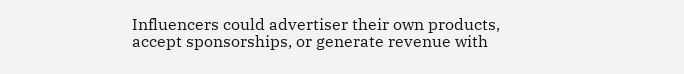Influencers could advertiser their own products, accept sponsorships, or generate revenue with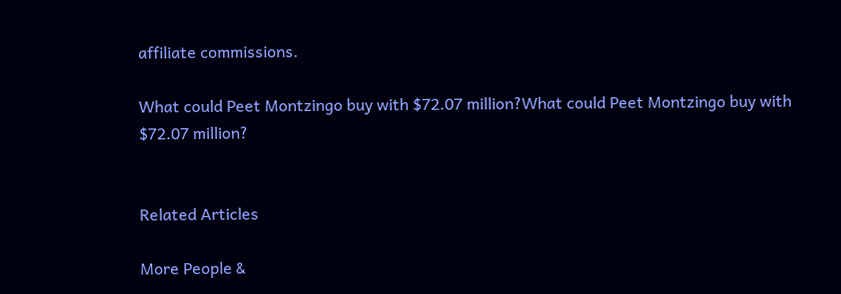affiliate commissions.

What could Peet Montzingo buy with $72.07 million?What could Peet Montzingo buy with $72.07 million?


Related Articles

More People &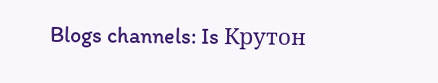Blogs channels: Is Крутон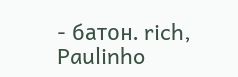- батон. rich, Paulinho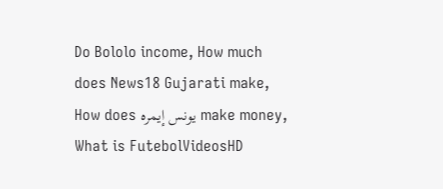Do Bololo income, How much does News18 Gujarati make, How does يونس إيمره make money, What is FutebolVideosHD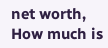net worth, How much is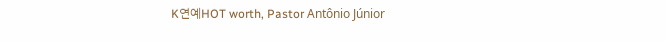K연예HOT worth, Pastor Antônio Júnior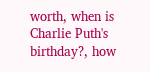worth, when is Charlie Puth's birthday?, how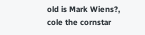old is Mark Wiens?, cole the cornstar